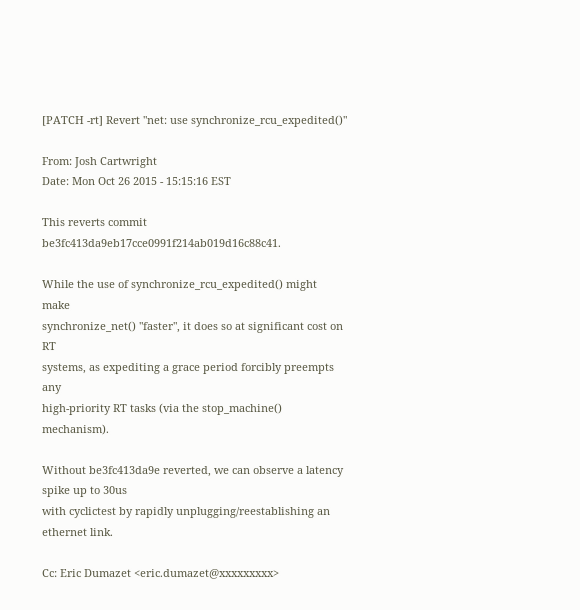[PATCH -rt] Revert "net: use synchronize_rcu_expedited()"

From: Josh Cartwright
Date: Mon Oct 26 2015 - 15:15:16 EST

This reverts commit be3fc413da9eb17cce0991f214ab019d16c88c41.

While the use of synchronize_rcu_expedited() might make
synchronize_net() "faster", it does so at significant cost on RT
systems, as expediting a grace period forcibly preempts any
high-priority RT tasks (via the stop_machine() mechanism).

Without be3fc413da9e reverted, we can observe a latency spike up to 30us
with cyclictest by rapidly unplugging/reestablishing an ethernet link.

Cc: Eric Dumazet <eric.dumazet@xxxxxxxxx>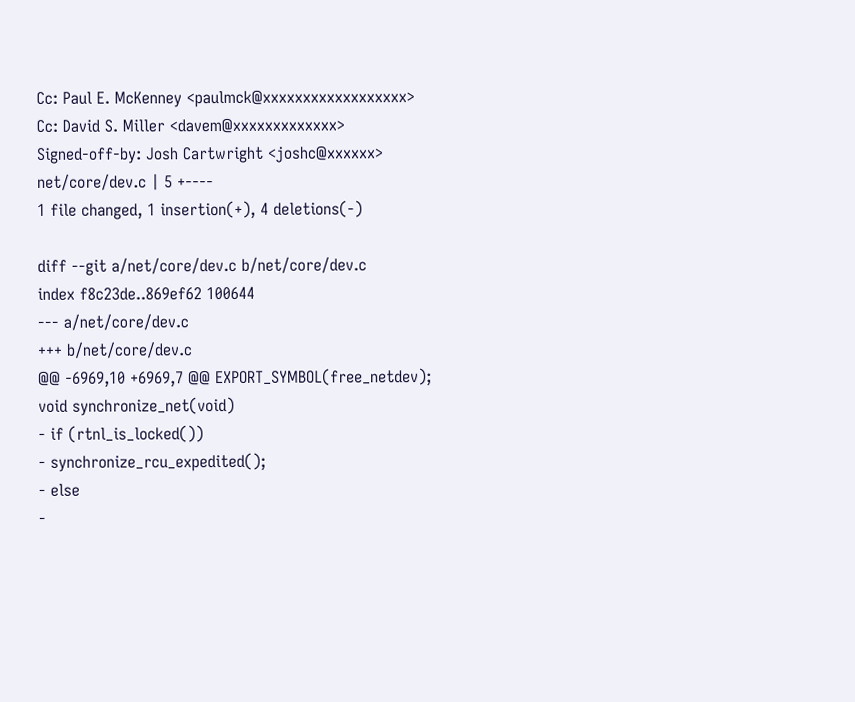Cc: Paul E. McKenney <paulmck@xxxxxxxxxxxxxxxxxx>
Cc: David S. Miller <davem@xxxxxxxxxxxxx>
Signed-off-by: Josh Cartwright <joshc@xxxxxx>
net/core/dev.c | 5 +----
1 file changed, 1 insertion(+), 4 deletions(-)

diff --git a/net/core/dev.c b/net/core/dev.c
index f8c23de..869ef62 100644
--- a/net/core/dev.c
+++ b/net/core/dev.c
@@ -6969,10 +6969,7 @@ EXPORT_SYMBOL(free_netdev);
void synchronize_net(void)
- if (rtnl_is_locked())
- synchronize_rcu_expedited();
- else
-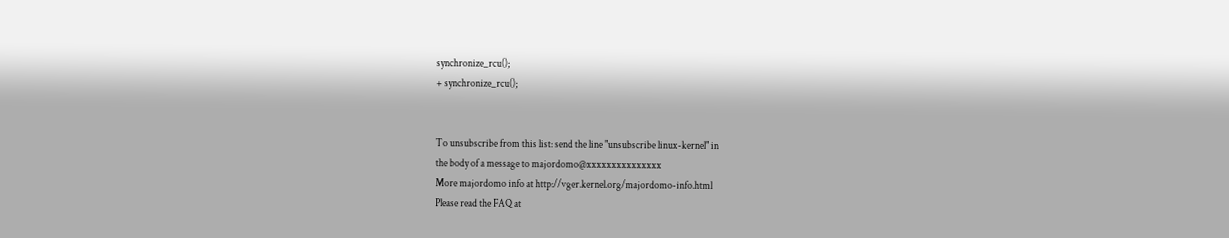synchronize_rcu();
+ synchronize_rcu();


To unsubscribe from this list: send the line "unsubscribe linux-kernel" in
the body of a message to majordomo@xxxxxxxxxxxxxxx
More majordomo info at http://vger.kernel.org/majordomo-info.html
Please read the FAQ at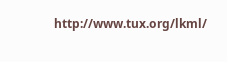http://www.tux.org/lkml/